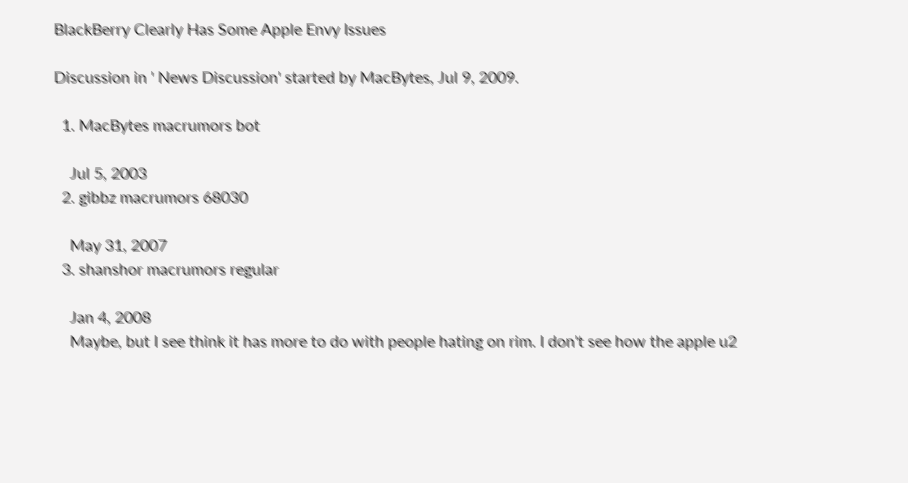BlackBerry Clearly Has Some Apple Envy Issues

Discussion in ' News Discussion' started by MacBytes, Jul 9, 2009.

  1. MacBytes macrumors bot

    Jul 5, 2003
  2. gibbz macrumors 68030

    May 31, 2007
  3. shanshor macrumors regular

    Jan 4, 2008
    Maybe, but I see think it has more to do with people hating on rim. I don't see how the apple u2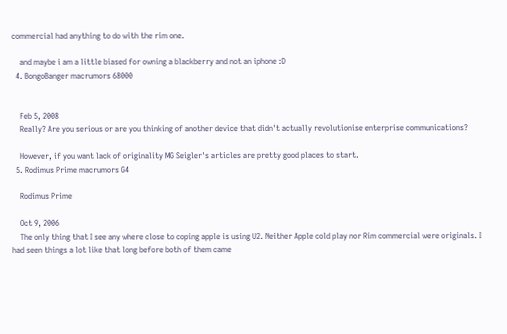commercial had anything to do with the rim one.

    and maybe i am a little biased for owning a blackberry and not an iphone :D
  4. BongoBanger macrumors 68000


    Feb 5, 2008
    Really? Are you serious or are you thinking of another device that didn't actually revolutionise enterprise communications?

    However, if you want lack of originality MG Seigler's articles are pretty good places to start.
  5. Rodimus Prime macrumors G4

    Rodimus Prime

    Oct 9, 2006
    The only thing that I see any where close to coping apple is using U2. Neither Apple cold play nor Rim commercial were originals. I had seen things a lot like that long before both of them came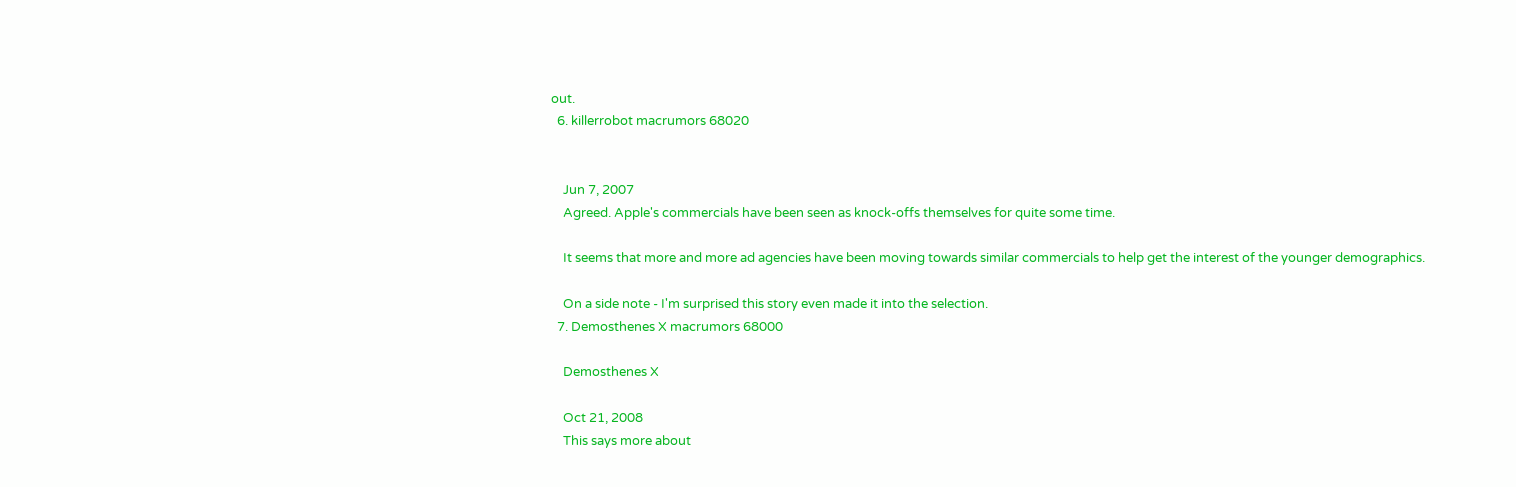out.
  6. killerrobot macrumors 68020


    Jun 7, 2007
    Agreed. Apple's commercials have been seen as knock-offs themselves for quite some time.

    It seems that more and more ad agencies have been moving towards similar commercials to help get the interest of the younger demographics.

    On a side note - I'm surprised this story even made it into the selection.
  7. Demosthenes X macrumors 68000

    Demosthenes X

    Oct 21, 2008
    This says more about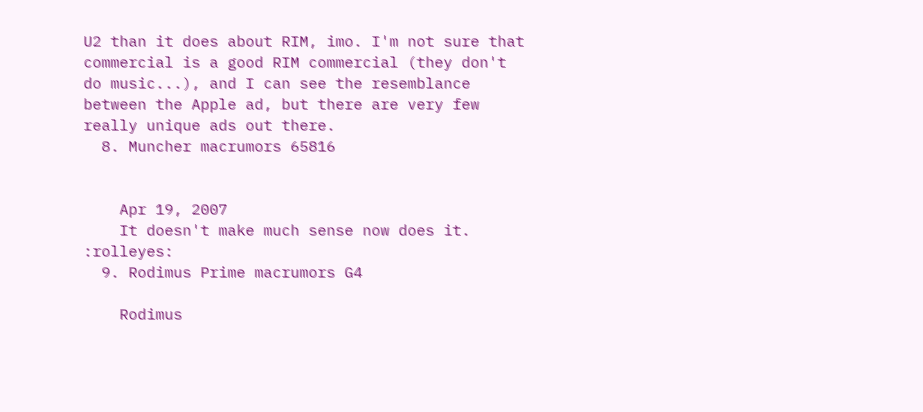U2 than it does about RIM, imo. I'm not sure that commercial is a good RIM commercial (they don't do music...), and I can see the resemblance between the Apple ad, but there are very few really unique ads out there.
  8. Muncher macrumors 65816


    Apr 19, 2007
    It doesn't make much sense now does it. :rolleyes:
  9. Rodimus Prime macrumors G4

    Rodimus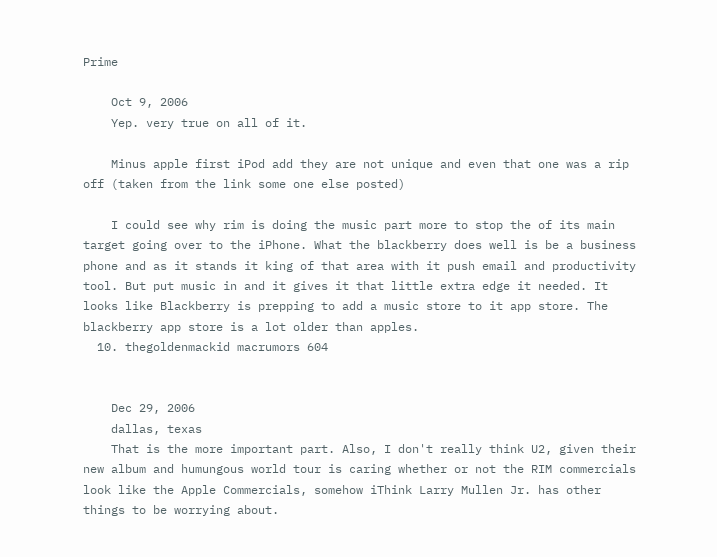Prime

    Oct 9, 2006
    Yep. very true on all of it.

    Minus apple first iPod add they are not unique and even that one was a rip off (taken from the link some one else posted)

    I could see why rim is doing the music part more to stop the of its main target going over to the iPhone. What the blackberry does well is be a business phone and as it stands it king of that area with it push email and productivity tool. But put music in and it gives it that little extra edge it needed. It looks like Blackberry is prepping to add a music store to it app store. The blackberry app store is a lot older than apples.
  10. thegoldenmackid macrumors 604


    Dec 29, 2006
    dallas, texas
    That is the more important part. Also, I don't really think U2, given their new album and humungous world tour is caring whether or not the RIM commercials look like the Apple Commercials, somehow iThink Larry Mullen Jr. has other things to be worrying about.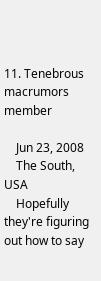11. Tenebrous macrumors member

    Jun 23, 2008
    The South, USA
    Hopefully they're figuring out how to say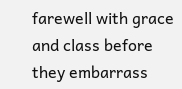farewell with grace and class before they embarrass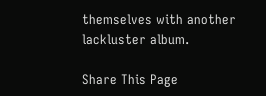themselves with another lackluster album.

Share This Page